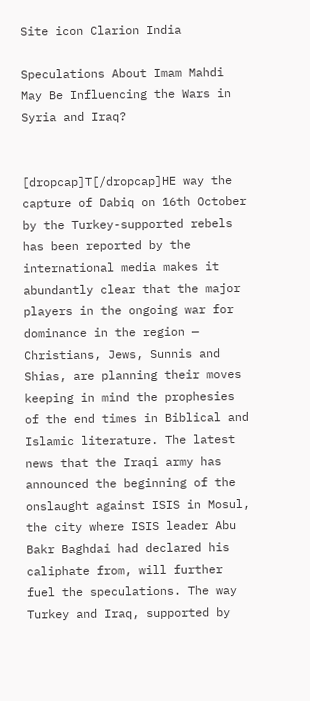Site icon Clarion India

Speculations About Imam Mahdi May Be Influencing the Wars in Syria and Iraq?


[dropcap]T[/dropcap]HE way the capture of Dabiq on 16th October by the Turkey-supported rebels has been reported by the international media makes it abundantly clear that the major players in the ongoing war for dominance in the region — Christians, Jews, Sunnis and Shias, are planning their moves keeping in mind the prophesies of the end times in Biblical and Islamic literature. The latest news that the Iraqi army has announced the beginning of the onslaught against ISIS in Mosul, the city where ISIS leader Abu Bakr Baghdai had declared his caliphate from, will further fuel the speculations. The way Turkey and Iraq, supported by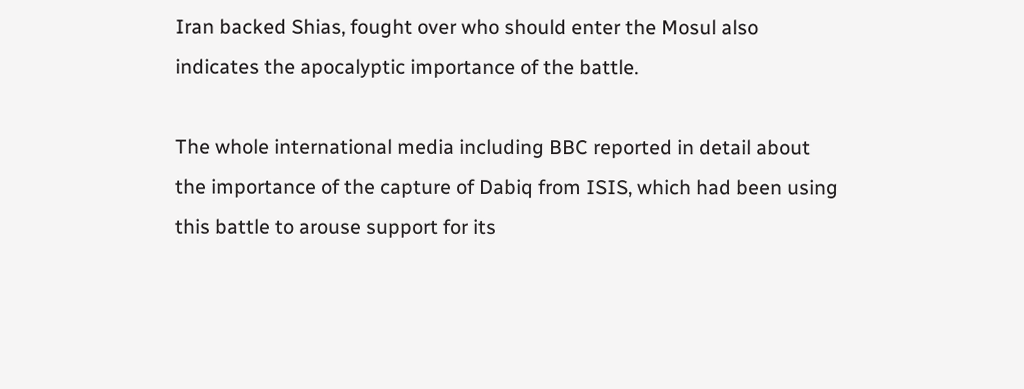Iran backed Shias, fought over who should enter the Mosul also indicates the apocalyptic importance of the battle.

The whole international media including BBC reported in detail about the importance of the capture of Dabiq from ISIS, which had been using this battle to arouse support for its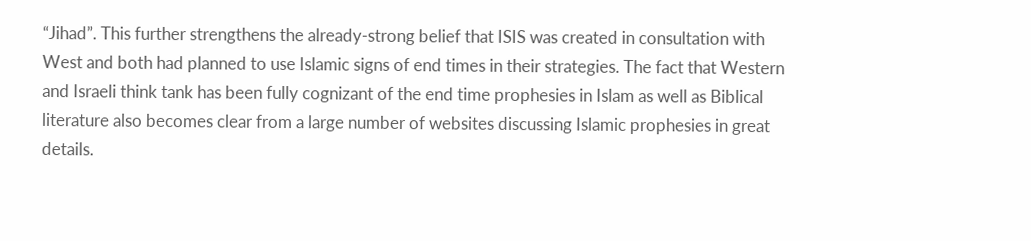“Jihad”. This further strengthens the already-strong belief that ISIS was created in consultation with West and both had planned to use Islamic signs of end times in their strategies. The fact that Western and Israeli think tank has been fully cognizant of the end time prophesies in Islam as well as Biblical literature also becomes clear from a large number of websites discussing Islamic prophesies in great details.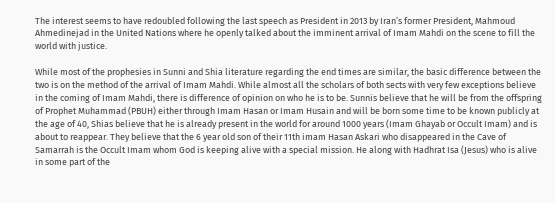The interest seems to have redoubled following the last speech as President in 2013 by Iran’s former President, Mahmoud Ahmedinejad in the United Nations where he openly talked about the imminent arrival of Imam Mahdi on the scene to fill the world with justice.

While most of the prophesies in Sunni and Shia literature regarding the end times are similar, the basic difference between the two is on the method of the arrival of Imam Mahdi. While almost all the scholars of both sects with very few exceptions believe in the coming of Imam Mahdi, there is difference of opinion on who he is to be. Sunnis believe that he will be from the offspring of Prophet Muhammad (PBUH) either through Imam Hasan or Imam Husain and will be born some time to be known publicly at the age of 40, Shias believe that he is already present in the world for around 1000 years (Imam Ghayab or Occult Imam) and is about to reappear. They believe that the 6 year old son of their 11th imam Hasan Askari who disappeared in the Cave of Samarrah is the Occult Imam whom God is keeping alive with a special mission. He along with Hadhrat Isa (Jesus) who is alive in some part of the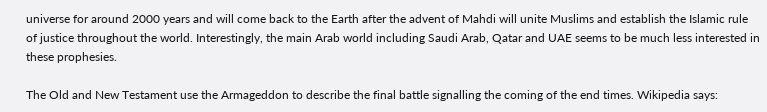universe for around 2000 years and will come back to the Earth after the advent of Mahdi will unite Muslims and establish the Islamic rule of justice throughout the world. Interestingly, the main Arab world including Saudi Arab, Qatar and UAE seems to be much less interested in these prophesies.

The Old and New Testament use the Armageddon to describe the final battle signalling the coming of the end times. Wikipedia says: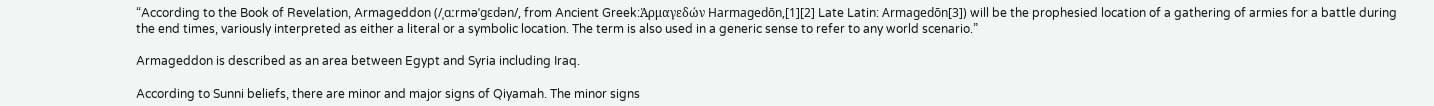“According to the Book of Revelation, Armageddon (/ˌɑːrməˈɡɛdən/, from Ancient Greek:Ἁρμαγεδών Harmagedōn,[1][2] Late Latin: Armagedōn[3]) will be the prophesied location of a gathering of armies for a battle during the end times, variously interpreted as either a literal or a symbolic location. The term is also used in a generic sense to refer to any world scenario.”

Armageddon is described as an area between Egypt and Syria including Iraq.

According to Sunni beliefs, there are minor and major signs of Qiyamah. The minor signs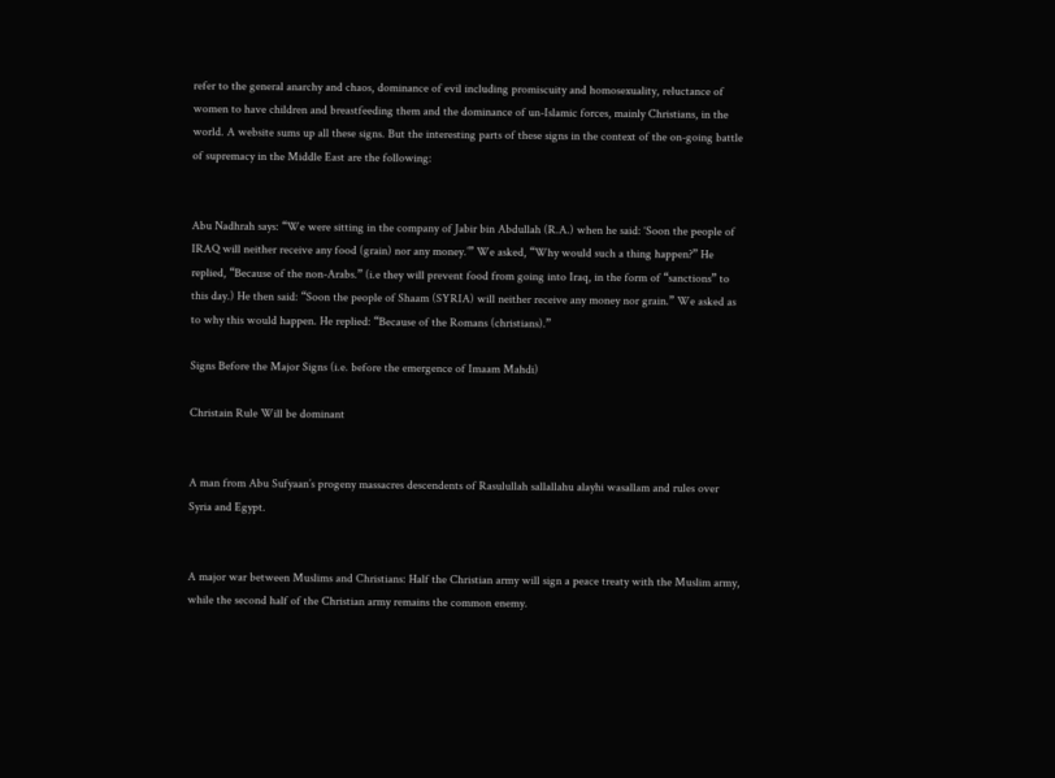refer to the general anarchy and chaos, dominance of evil including promiscuity and homosexuality, reluctance of women to have children and breastfeeding them and the dominance of un-Islamic forces, mainly Christians, in the world. A website sums up all these signs. But the interesting parts of these signs in the context of the on-going battle of supremacy in the Middle East are the following:


Abu Nadhrah says: “We were sitting in the company of Jabir bin Abdullah (R.A.) when he said: ‘Soon the people of IRAQ will neither receive any food (grain) nor any money.’” We asked, “Why would such a thing happen?” He replied, “Because of the non-Arabs.” (i.e they will prevent food from going into Iraq, in the form of “sanctions” to this day.) He then said: “Soon the people of Shaam (SYRIA) will neither receive any money nor grain.” We asked as to why this would happen. He replied: “Because of the Romans (christians).”

Signs Before the Major Signs (i.e. before the emergence of Imaam Mahdi)

Christain Rule Will be dominant


A man from Abu Sufyaan’s progeny massacres descendents of Rasulullah sallallahu alayhi wasallam and rules over Syria and Egypt.


A major war between Muslims and Christians: Half the Christian army will sign a peace treaty with the Muslim army, while the second half of the Christian army remains the common enemy.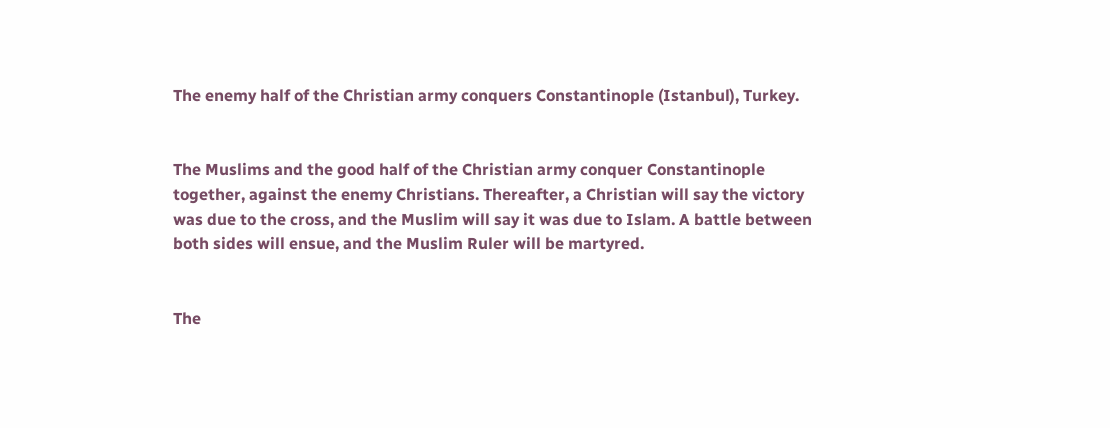The enemy half of the Christian army conquers Constantinople (Istanbul), Turkey.


The Muslims and the good half of the Christian army conquer Constantinople together, against the enemy Christians. Thereafter, a Christian will say the victory was due to the cross, and the Muslim will say it was due to Islam. A battle between both sides will ensue, and the Muslim Ruler will be martyred.


The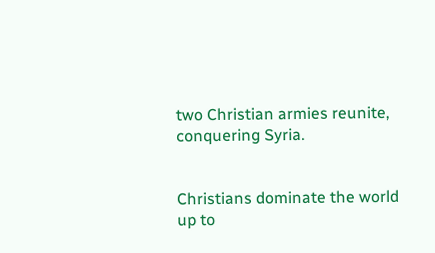two Christian armies reunite, conquering Syria.


Christians dominate the world up to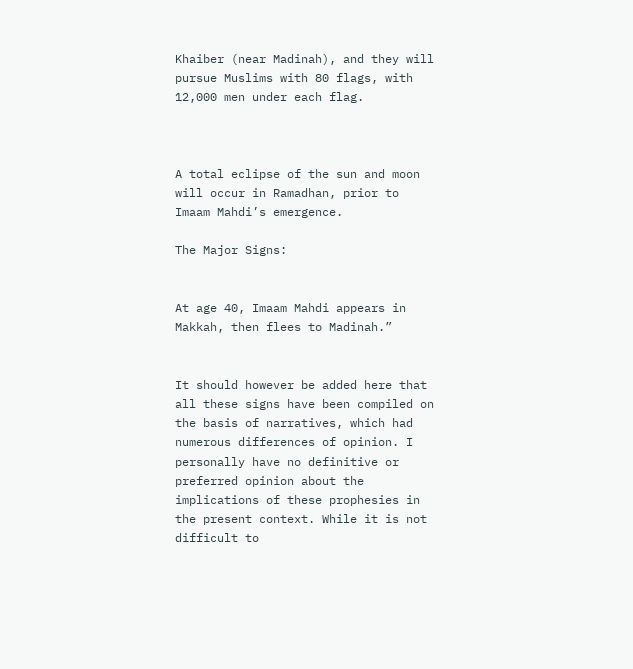Khaiber (near Madinah), and they will pursue Muslims with 80 flags, with 12,000 men under each flag.



A total eclipse of the sun and moon will occur in Ramadhan, prior to Imaam Mahdi’s emergence.

The Major Signs:


At age 40, Imaam Mahdi appears in Makkah, then flees to Madinah.”


It should however be added here that all these signs have been compiled on the basis of narratives, which had numerous differences of opinion. I personally have no definitive or preferred opinion about the implications of these prophesies in the present context. While it is not difficult to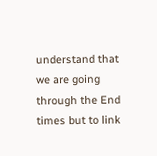understand that we are going through the End times but to link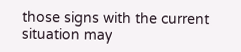those signs with the current situation may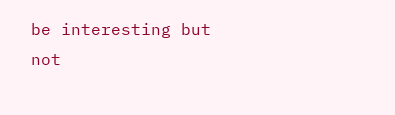be interesting but not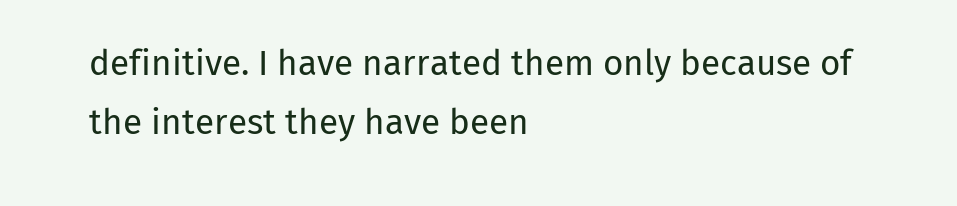definitive. I have narrated them only because of the interest they have been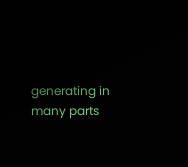generating in many parts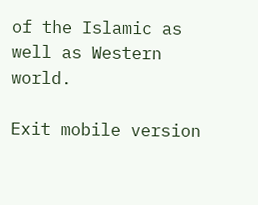of the Islamic as well as Western world.

Exit mobile version